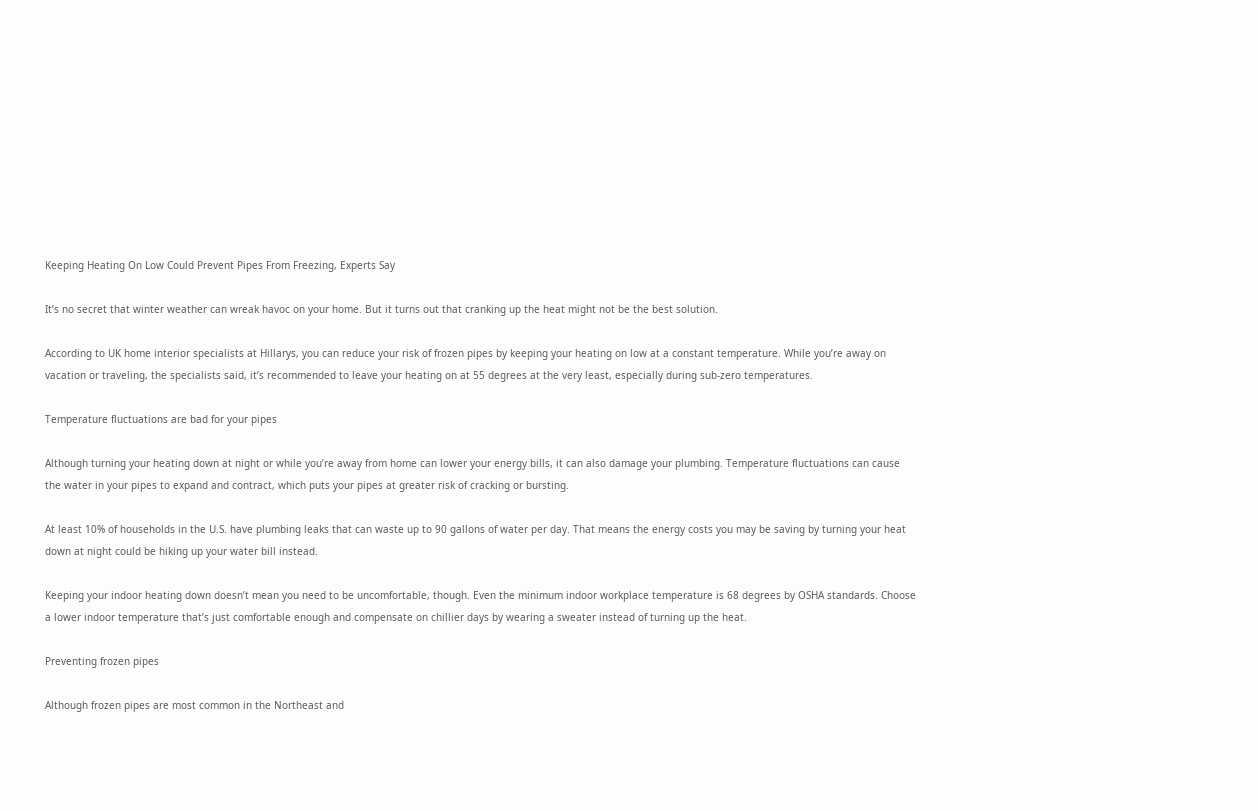Keeping Heating On Low Could Prevent Pipes From Freezing, Experts Say

It’s no secret that winter weather can wreak havoc on your home. But it turns out that cranking up the heat might not be the best solution.

According to UK home interior specialists at Hillarys, you can reduce your risk of frozen pipes by keeping your heating on low at a constant temperature. While you’re away on vacation or traveling, the specialists said, it’s recommended to leave your heating on at 55 degrees at the very least, especially during sub-zero temperatures.

Temperature fluctuations are bad for your pipes

Although turning your heating down at night or while you’re away from home can lower your energy bills, it can also damage your plumbing. Temperature fluctuations can cause the water in your pipes to expand and contract, which puts your pipes at greater risk of cracking or bursting.

At least 10% of households in the U.S. have plumbing leaks that can waste up to 90 gallons of water per day. That means the energy costs you may be saving by turning your heat down at night could be hiking up your water bill instead.

Keeping your indoor heating down doesn’t mean you need to be uncomfortable, though. Even the minimum indoor workplace temperature is 68 degrees by OSHA standards. Choose a lower indoor temperature that’s just comfortable enough and compensate on chillier days by wearing a sweater instead of turning up the heat.

Preventing frozen pipes

Although frozen pipes are most common in the Northeast and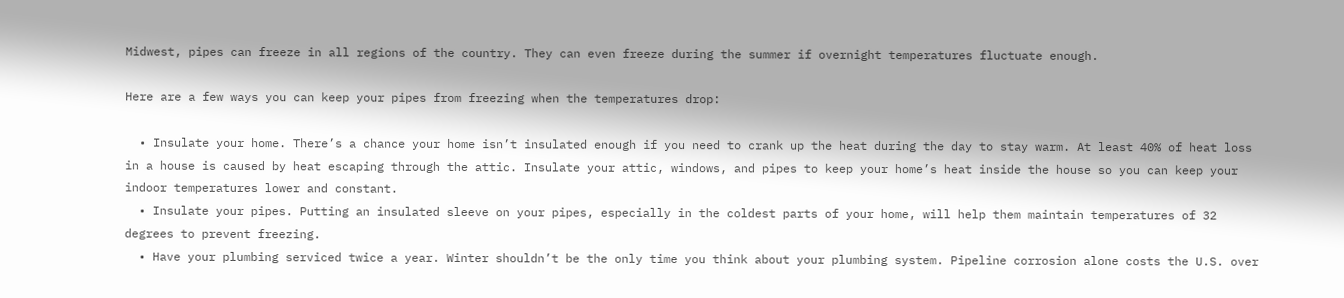Midwest, pipes can freeze in all regions of the country. They can even freeze during the summer if overnight temperatures fluctuate enough.

Here are a few ways you can keep your pipes from freezing when the temperatures drop:

  • Insulate your home. There’s a chance your home isn’t insulated enough if you need to crank up the heat during the day to stay warm. At least 40% of heat loss in a house is caused by heat escaping through the attic. Insulate your attic, windows, and pipes to keep your home’s heat inside the house so you can keep your indoor temperatures lower and constant.
  • Insulate your pipes. Putting an insulated sleeve on your pipes, especially in the coldest parts of your home, will help them maintain temperatures of 32 degrees to prevent freezing.
  • Have your plumbing serviced twice a year. Winter shouldn’t be the only time you think about your plumbing system. Pipeline corrosion alone costs the U.S. over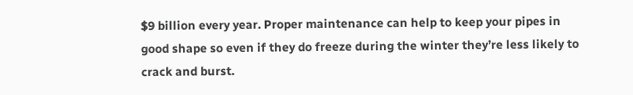$9 billion every year. Proper maintenance can help to keep your pipes in good shape so even if they do freeze during the winter they’re less likely to crack and burst.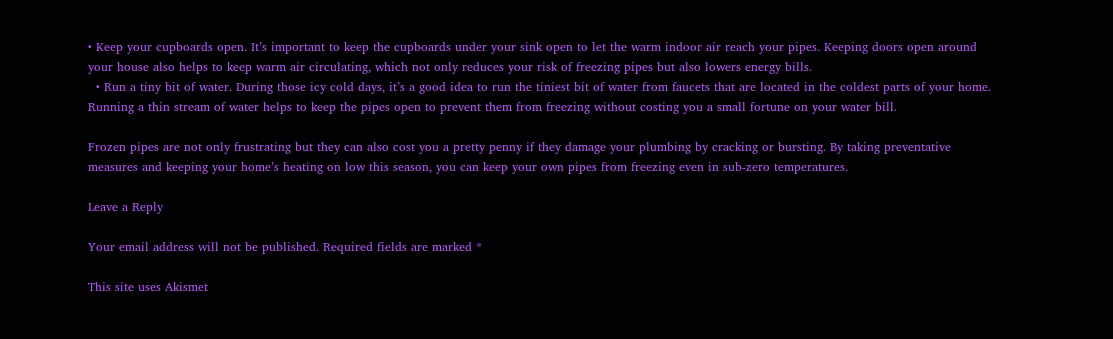• Keep your cupboards open. It’s important to keep the cupboards under your sink open to let the warm indoor air reach your pipes. Keeping doors open around your house also helps to keep warm air circulating, which not only reduces your risk of freezing pipes but also lowers energy bills.
  • Run a tiny bit of water. During those icy cold days, it’s a good idea to run the tiniest bit of water from faucets that are located in the coldest parts of your home. Running a thin stream of water helps to keep the pipes open to prevent them from freezing without costing you a small fortune on your water bill.

Frozen pipes are not only frustrating but they can also cost you a pretty penny if they damage your plumbing by cracking or bursting. By taking preventative measures and keeping your home’s heating on low this season, you can keep your own pipes from freezing even in sub-zero temperatures.

Leave a Reply

Your email address will not be published. Required fields are marked *

This site uses Akismet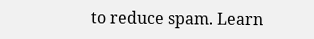to reduce spam. Learn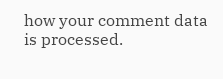how your comment data is processed.